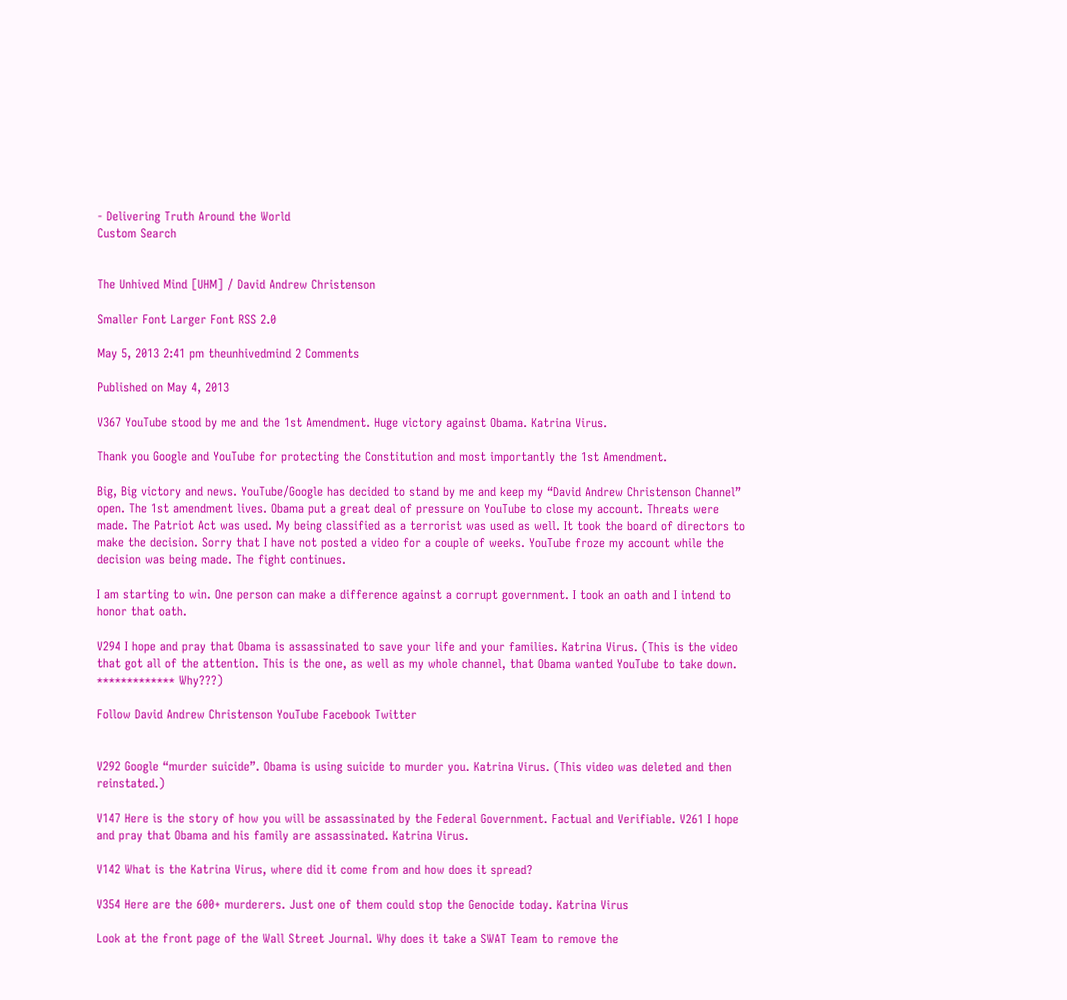- Delivering Truth Around the World
Custom Search


The Unhived Mind [UHM] / David Andrew Christenson

Smaller Font Larger Font RSS 2.0

May 5, 2013 2:41 pm theunhivedmind 2 Comments

Published on May 4, 2013

V367 YouTube stood by me and the 1st Amendment. Huge victory against Obama. Katrina Virus.

Thank you Google and YouTube for protecting the Constitution and most importantly the 1st Amendment.

Big, Big victory and news. YouTube/Google has decided to stand by me and keep my “David Andrew Christenson Channel” open. The 1st amendment lives. Obama put a great deal of pressure on YouTube to close my account. Threats were made. The Patriot Act was used. My being classified as a terrorist was used as well. It took the board of directors to make the decision. Sorry that I have not posted a video for a couple of weeks. YouTube froze my account while the decision was being made. The fight continues.

I am starting to win. One person can make a difference against a corrupt government. I took an oath and I intend to honor that oath.

V294 I hope and pray that Obama is assassinated to save your life and your families. Katrina Virus. (This is the video that got all of the attention. This is the one, as well as my whole channel, that Obama wanted YouTube to take down. ************* Why???)

Follow David Andrew Christenson YouTube Facebook Twitter


V292 Google “murder suicide”. Obama is using suicide to murder you. Katrina Virus. (This video was deleted and then reinstated.)

V147 Here is the story of how you will be assassinated by the Federal Government. Factual and Verifiable. V261 I hope and pray that Obama and his family are assassinated. Katrina Virus.

V142 What is the Katrina Virus, where did it come from and how does it spread?

V354 Here are the 600+ murderers. Just one of them could stop the Genocide today. Katrina Virus

Look at the front page of the Wall Street Journal. Why does it take a SWAT Team to remove the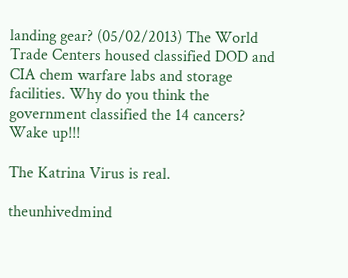landing gear? (05/02/2013) The World Trade Centers housed classified DOD and CIA chem warfare labs and storage facilities. Why do you think the government classified the 14 cancers? Wake up!!!

The Katrina Virus is real.

theunhivedmind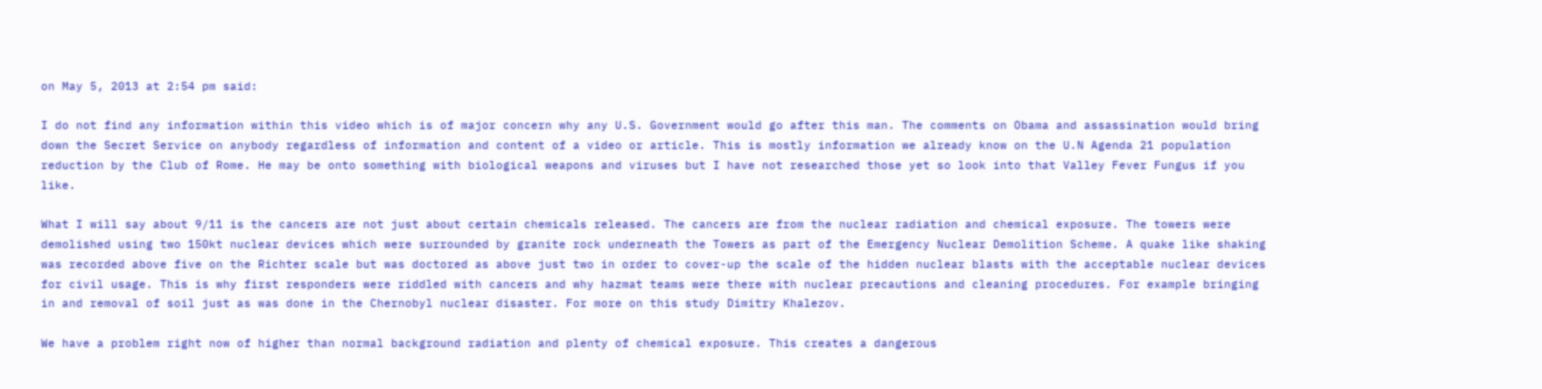on May 5, 2013 at 2:54 pm said:

I do not find any information within this video which is of major concern why any U.S. Government would go after this man. The comments on Obama and assassination would bring down the Secret Service on anybody regardless of information and content of a video or article. This is mostly information we already know on the U.N Agenda 21 population reduction by the Club of Rome. He may be onto something with biological weapons and viruses but I have not researched those yet so look into that Valley Fever Fungus if you like.

What I will say about 9/11 is the cancers are not just about certain chemicals released. The cancers are from the nuclear radiation and chemical exposure. The towers were demolished using two 150kt nuclear devices which were surrounded by granite rock underneath the Towers as part of the Emergency Nuclear Demolition Scheme. A quake like shaking was recorded above five on the Richter scale but was doctored as above just two in order to cover-up the scale of the hidden nuclear blasts with the acceptable nuclear devices for civil usage. This is why first responders were riddled with cancers and why hazmat teams were there with nuclear precautions and cleaning procedures. For example bringing in and removal of soil just as was done in the Chernobyl nuclear disaster. For more on this study Dimitry Khalezov.

We have a problem right now of higher than normal background radiation and plenty of chemical exposure. This creates a dangerous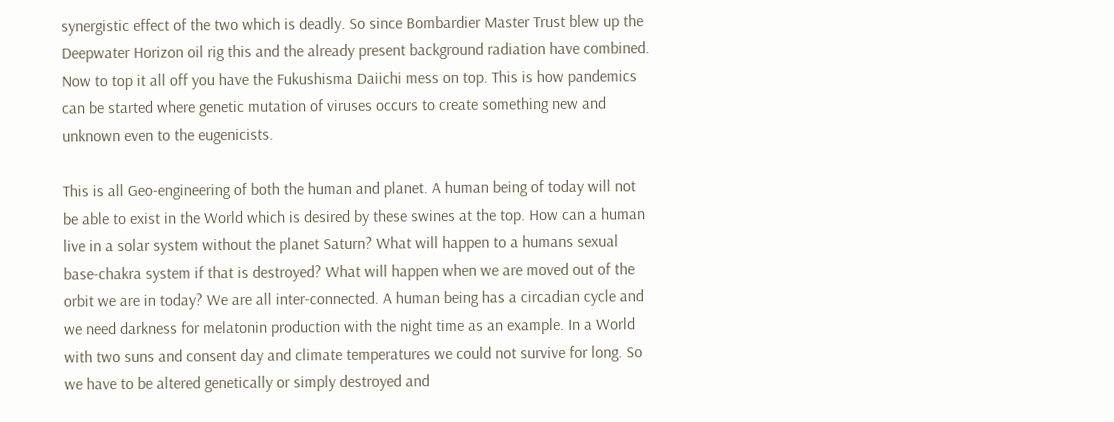synergistic effect of the two which is deadly. So since Bombardier Master Trust blew up the Deepwater Horizon oil rig this and the already present background radiation have combined. Now to top it all off you have the Fukushisma Daiichi mess on top. This is how pandemics can be started where genetic mutation of viruses occurs to create something new and unknown even to the eugenicists.

This is all Geo-engineering of both the human and planet. A human being of today will not be able to exist in the World which is desired by these swines at the top. How can a human live in a solar system without the planet Saturn? What will happen to a humans sexual base-chakra system if that is destroyed? What will happen when we are moved out of the orbit we are in today? We are all inter-connected. A human being has a circadian cycle and we need darkness for melatonin production with the night time as an example. In a World with two suns and consent day and climate temperatures we could not survive for long. So we have to be altered genetically or simply destroyed and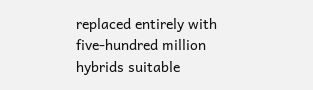replaced entirely with five-hundred million hybrids suitable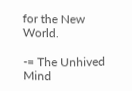for the New World.

-= The Unhived Mind